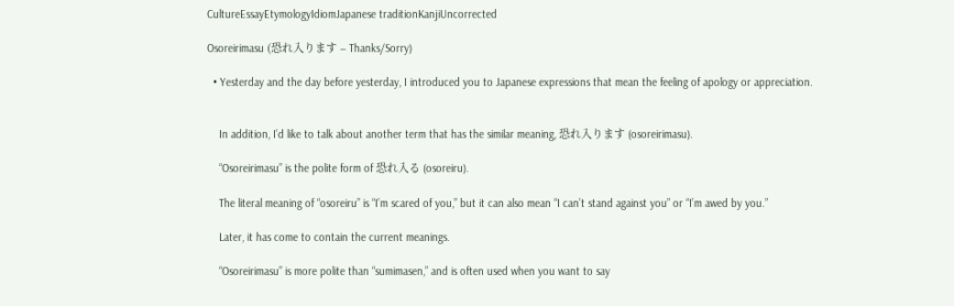CultureEssayEtymologyIdiomJapanese traditionKanjiUncorrected

Osoreirimasu (恐れ入ります – Thanks/Sorry)

  • Yesterday and the day before yesterday, I introduced you to Japanese expressions that mean the feeling of apology or appreciation.


    In addition, I’d like to talk about another term that has the similar meaning, 恐れ入ります (osoreirimasu).

    “Osoreirimasu” is the polite form of 恐れ入る (osoreiru).

    The literal meaning of “osoreiru” is “I’m scared of you,” but it can also mean “I can’t stand against you” or “I’m awed by you.”

    Later, it has come to contain the current meanings.

    “Osoreirimasu” is more polite than “sumimasen,” and is often used when you want to say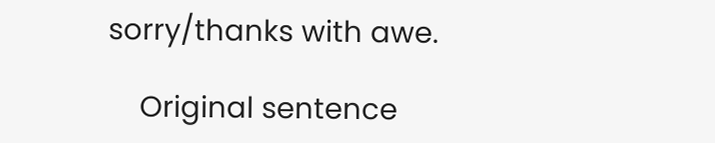sorry/thanks with awe.

    Original sentence